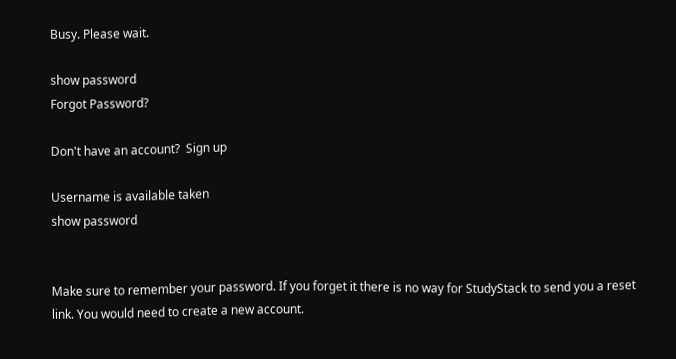Busy. Please wait.

show password
Forgot Password?

Don't have an account?  Sign up

Username is available taken
show password


Make sure to remember your password. If you forget it there is no way for StudyStack to send you a reset link. You would need to create a new account.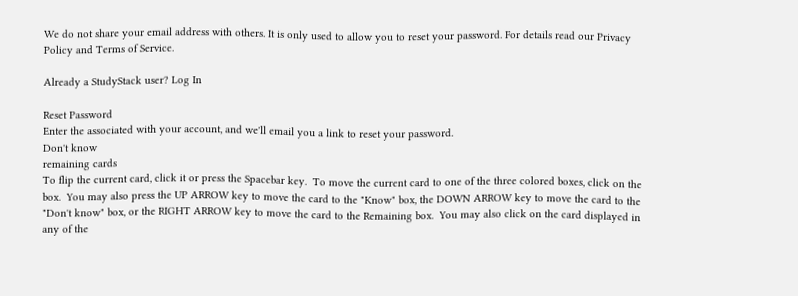We do not share your email address with others. It is only used to allow you to reset your password. For details read our Privacy Policy and Terms of Service.

Already a StudyStack user? Log In

Reset Password
Enter the associated with your account, and we'll email you a link to reset your password.
Don't know
remaining cards
To flip the current card, click it or press the Spacebar key.  To move the current card to one of the three colored boxes, click on the box.  You may also press the UP ARROW key to move the card to the "Know" box, the DOWN ARROW key to move the card to the "Don't know" box, or the RIGHT ARROW key to move the card to the Remaining box.  You may also click on the card displayed in any of the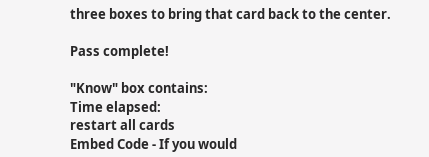three boxes to bring that card back to the center.

Pass complete!

"Know" box contains:
Time elapsed:
restart all cards
Embed Code - If you would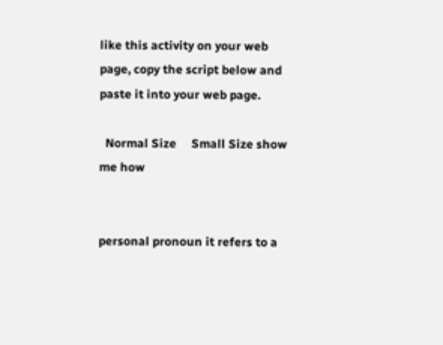like this activity on your web page, copy the script below and paste it into your web page.

  Normal Size     Small Size show me how


personal pronoun it refers to a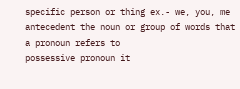specific person or thing ex.- we, you, me
antecedent the noun or group of words that a pronoun refers to
possessive pronoun it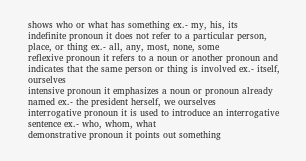shows who or what has something ex.- my, his, its
indefinite pronoun it does not refer to a particular person, place, or thing ex.- all, any, most, none, some
reflexive pronoun it refers to a noun or another pronoun and indicates that the same person or thing is involved ex.- itself, ourselves
intensive pronoun it emphasizes a noun or pronoun already named ex.- the president herself, we ourselves
interrogative pronoun it is used to introduce an interrogative sentence ex.- who, whom, what
demonstrative pronoun it points out something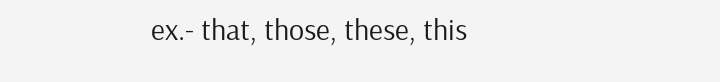ex.- that, those, these, this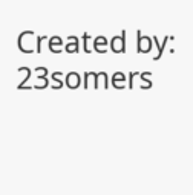Created by: 23somers